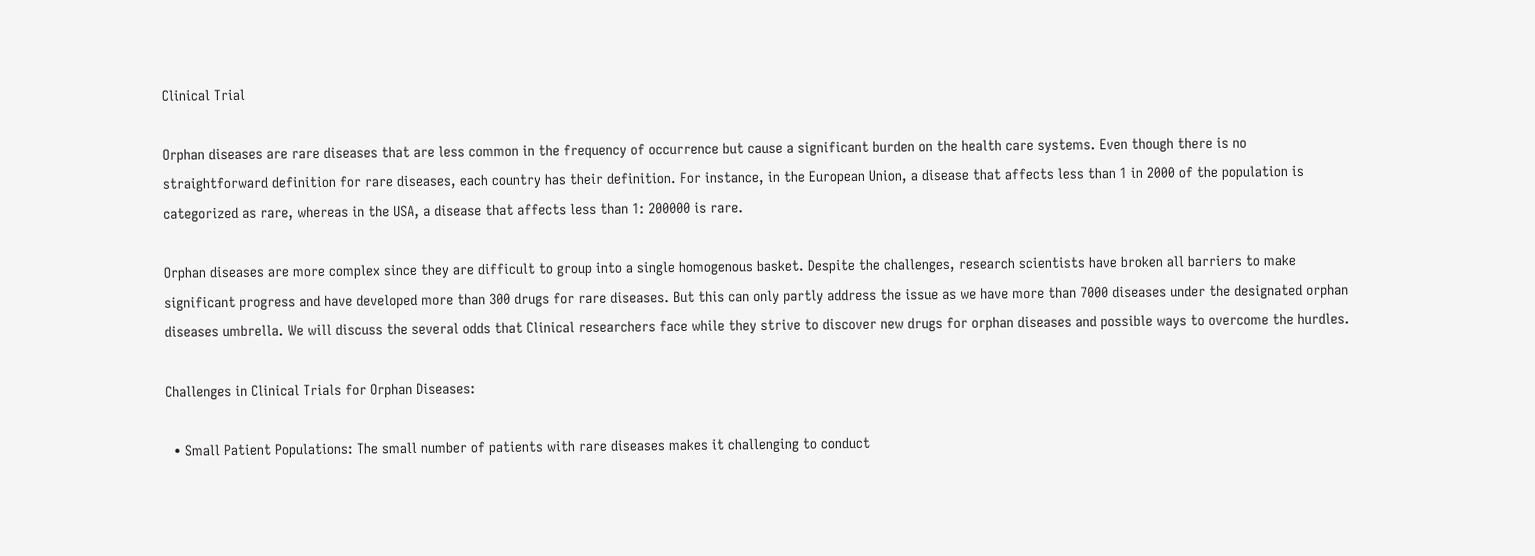Clinical Trial

Orphan diseases are rare diseases that are less common in the frequency of occurrence but cause a significant burden on the health care systems. Even though there is no straightforward definition for rare diseases, each country has their definition. For instance, in the European Union, a disease that affects less than 1 in 2000 of the population is categorized as rare, whereas in the USA, a disease that affects less than 1: 200000 is rare.

Orphan diseases are more complex since they are difficult to group into a single homogenous basket. Despite the challenges, research scientists have broken all barriers to make significant progress and have developed more than 300 drugs for rare diseases. But this can only partly address the issue as we have more than 7000 diseases under the designated orphan diseases umbrella. We will discuss the several odds that Clinical researchers face while they strive to discover new drugs for orphan diseases and possible ways to overcome the hurdles.

Challenges in Clinical Trials for Orphan Diseases:

  • Small Patient Populations: The small number of patients with rare diseases makes it challenging to conduct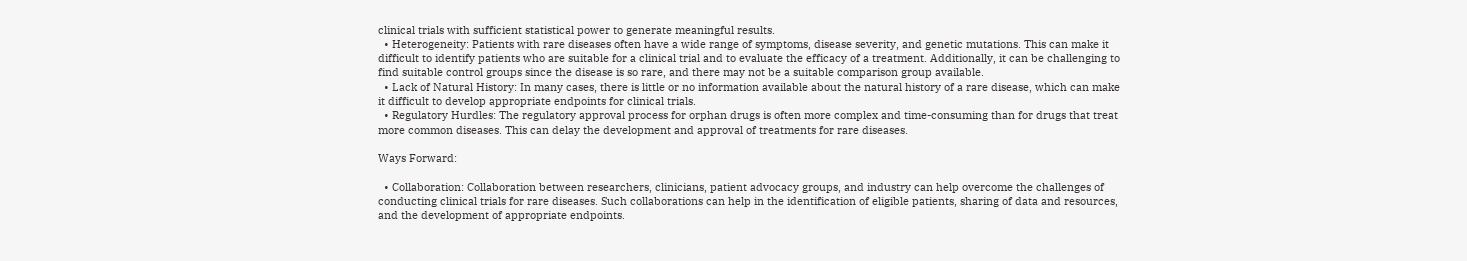clinical trials with sufficient statistical power to generate meaningful results.
  • Heterogeneity: Patients with rare diseases often have a wide range of symptoms, disease severity, and genetic mutations. This can make it difficult to identify patients who are suitable for a clinical trial and to evaluate the efficacy of a treatment. Additionally, it can be challenging to find suitable control groups since the disease is so rare, and there may not be a suitable comparison group available.
  • Lack of Natural History: In many cases, there is little or no information available about the natural history of a rare disease, which can make it difficult to develop appropriate endpoints for clinical trials.
  • Regulatory Hurdles: The regulatory approval process for orphan drugs is often more complex and time-consuming than for drugs that treat more common diseases. This can delay the development and approval of treatments for rare diseases.

Ways Forward:

  • Collaboration: Collaboration between researchers, clinicians, patient advocacy groups, and industry can help overcome the challenges of conducting clinical trials for rare diseases. Such collaborations can help in the identification of eligible patients, sharing of data and resources, and the development of appropriate endpoints.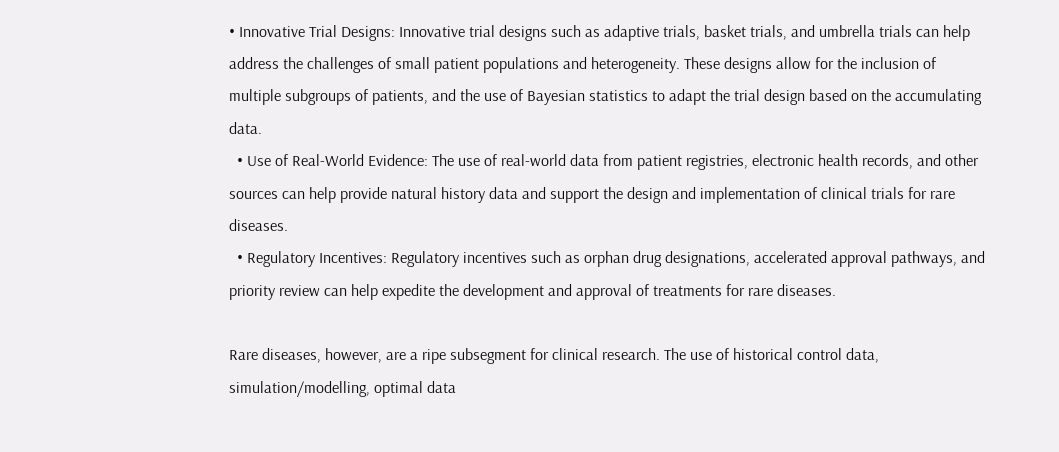• Innovative Trial Designs: Innovative trial designs such as adaptive trials, basket trials, and umbrella trials can help address the challenges of small patient populations and heterogeneity. These designs allow for the inclusion of multiple subgroups of patients, and the use of Bayesian statistics to adapt the trial design based on the accumulating data.
  • Use of Real-World Evidence: The use of real-world data from patient registries, electronic health records, and other sources can help provide natural history data and support the design and implementation of clinical trials for rare diseases.
  • Regulatory Incentives: Regulatory incentives such as orphan drug designations, accelerated approval pathways, and priority review can help expedite the development and approval of treatments for rare diseases.

Rare diseases, however, are a ripe subsegment for clinical research. The use of historical control data, simulation/modelling, optimal data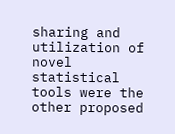sharing and utilization of novel statistical tools were the other proposed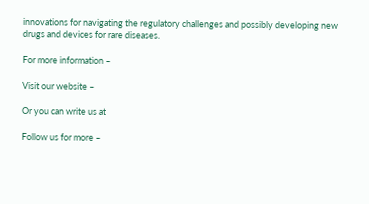innovations for navigating the regulatory challenges and possibly developing new drugs and devices for rare diseases.

For more information –

Visit our website –

Or you can write us at

Follow us for more –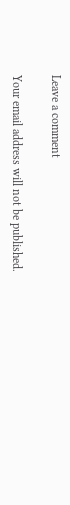Leave a comment

Your email address will not be published.